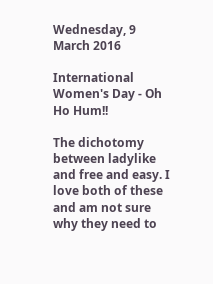Wednesday, 9 March 2016

International Women's Day - Oh Ho Hum!!

The dichotomy between ladylike and free and easy. I love both of these and am not sure why they need to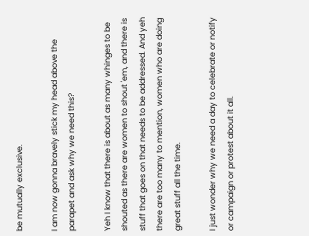be mutually exclusive.

I am now gonna bravely stick my head above the parapet and ask why we need this?

Yeh I know that there is about as many whinges to be shouted as there are women to shout 'em, and there is stuff that goes on that needs to be addressed. And yeh there are too many to mention, women who are doing great stuff all the time.

I just wonder why we need a day to celebrate or notify or campaign or protest about it all.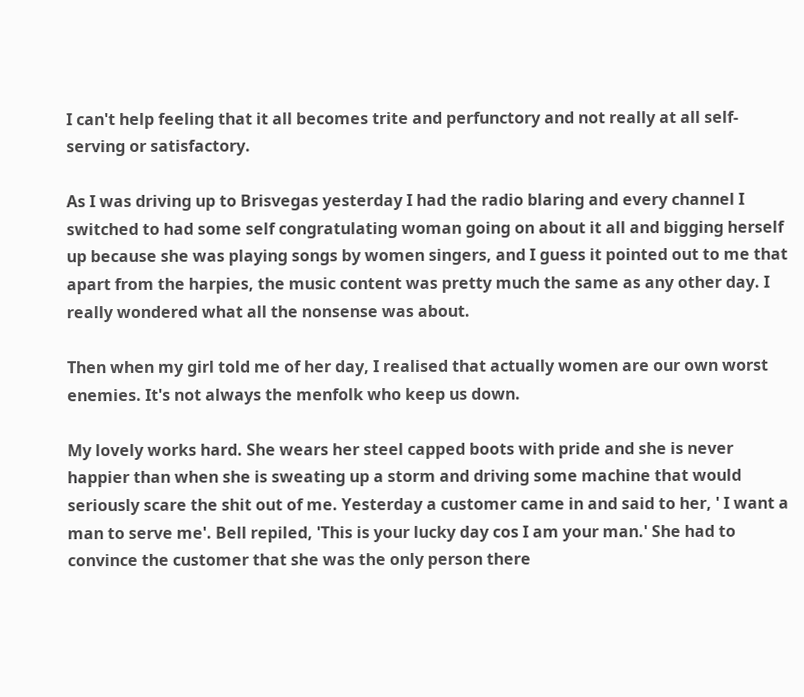I can't help feeling that it all becomes trite and perfunctory and not really at all self-serving or satisfactory.

As I was driving up to Brisvegas yesterday I had the radio blaring and every channel I switched to had some self congratulating woman going on about it all and bigging herself up because she was playing songs by women singers, and I guess it pointed out to me that apart from the harpies, the music content was pretty much the same as any other day. I really wondered what all the nonsense was about.

Then when my girl told me of her day, I realised that actually women are our own worst enemies. It's not always the menfolk who keep us down.

My lovely works hard. She wears her steel capped boots with pride and she is never happier than when she is sweating up a storm and driving some machine that would seriously scare the shit out of me. Yesterday a customer came in and said to her, ' I want a man to serve me'. Bell repiled, 'This is your lucky day cos I am your man.' She had to convince the customer that she was the only person there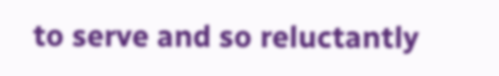to serve and so reluctantly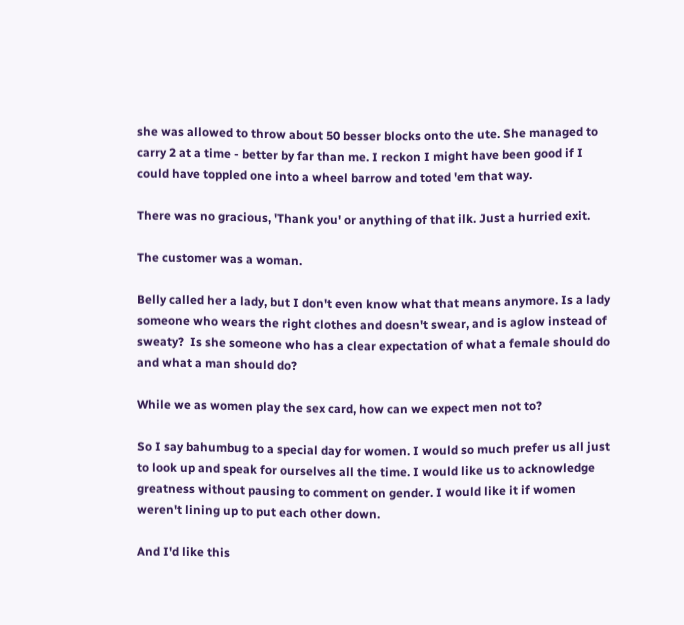she was allowed to throw about 50 besser blocks onto the ute. She managed to carry 2 at a time - better by far than me. I reckon I might have been good if I could have toppled one into a wheel barrow and toted 'em that way.

There was no gracious, 'Thank you' or anything of that ilk. Just a hurried exit.

The customer was a woman.

Belly called her a lady, but I don't even know what that means anymore. Is a lady someone who wears the right clothes and doesn't swear, and is aglow instead of sweaty?  Is she someone who has a clear expectation of what a female should do and what a man should do?

While we as women play the sex card, how can we expect men not to?

So I say bahumbug to a special day for women. I would so much prefer us all just to look up and speak for ourselves all the time. I would like us to acknowledge greatness without pausing to comment on gender. I would like it if women weren't lining up to put each other down.

And I'd like this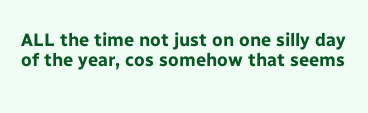ALL the time not just on one silly day of the year, cos somehow that seems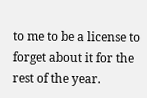to me to be a license to forget about it for the rest of the year.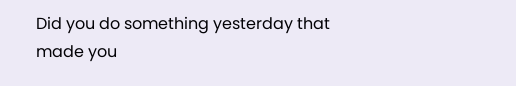Did you do something yesterday that made you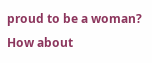proud to be a woman?
How about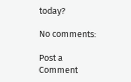today?

No comments:

Post a Comment